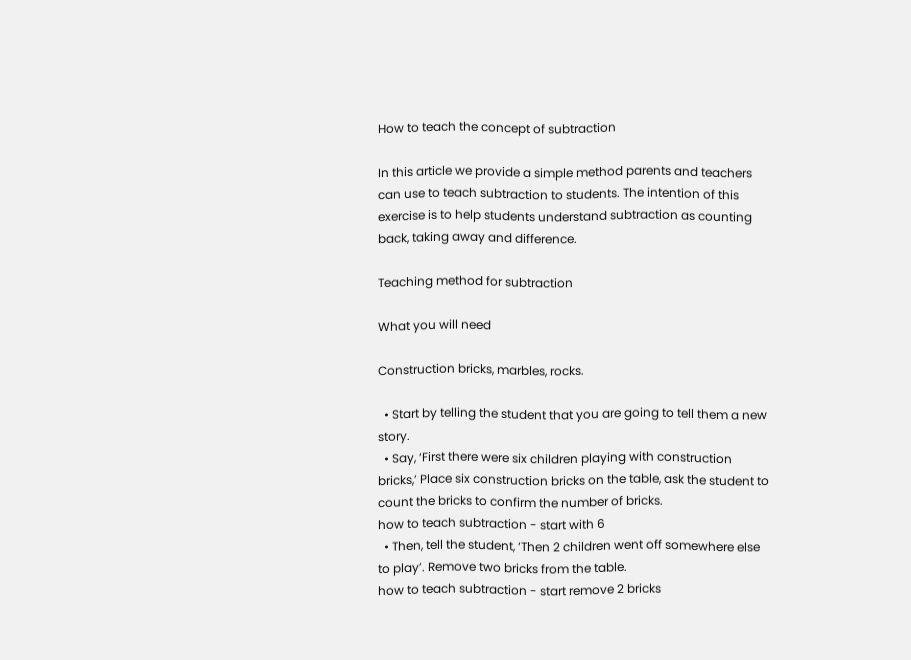How to teach the concept of subtraction

In this article we provide a simple method parents and teachers can use to teach subtraction to students. The intention of this exercise is to help students understand subtraction as counting back, taking away and difference.

Teaching method for subtraction

What you will need

Construction bricks, marbles, rocks.

  • Start by telling the student that you are going to tell them a new story.
  • Say, ‘First there were six children playing with construction bricks,’ Place six construction bricks on the table, ask the student to count the bricks to confirm the number of bricks.
how to teach subtraction - start with 6
  • Then, tell the student, ‘Then 2 children went off somewhere else to play’. Remove two bricks from the table.
how to teach subtraction - start remove 2 bricks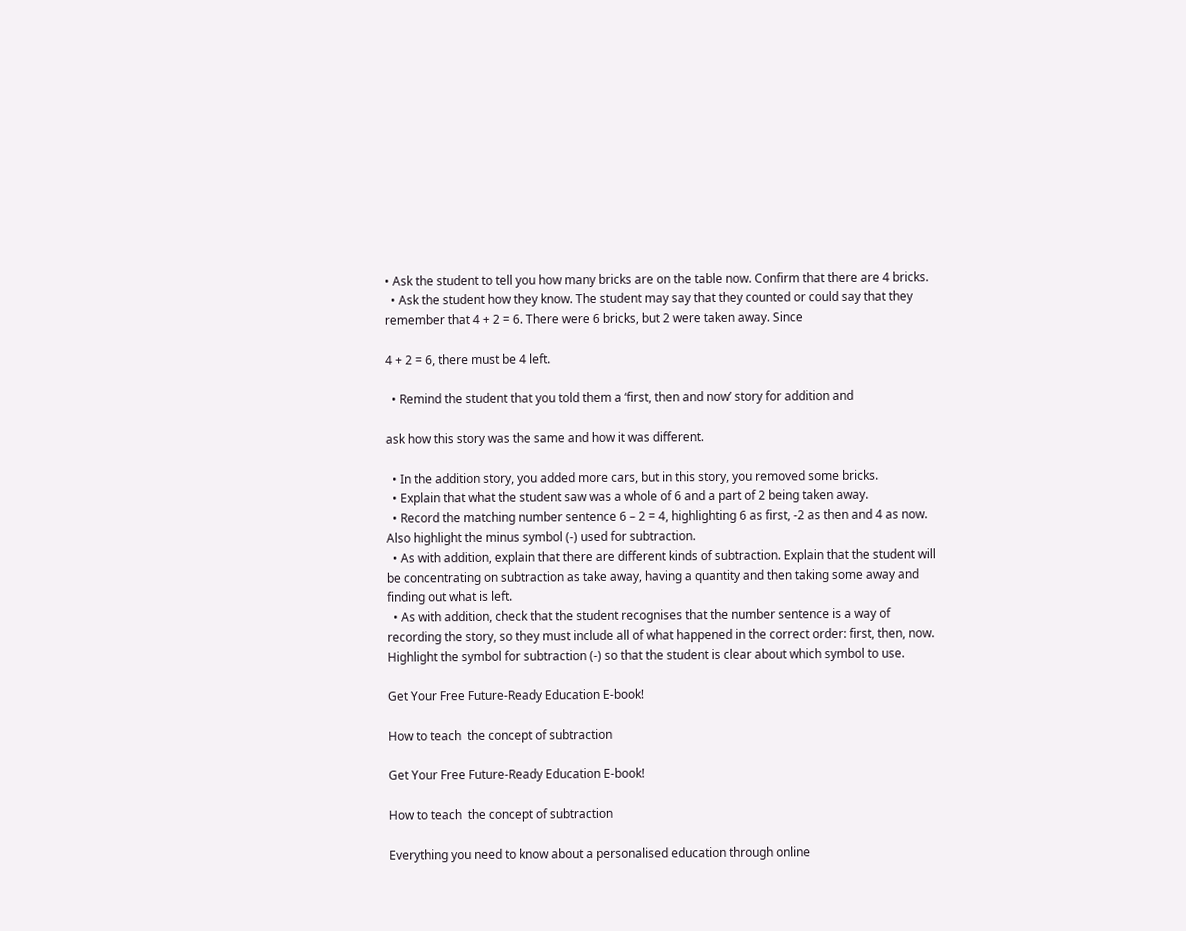• Ask the student to tell you how many bricks are on the table now. Confirm that there are 4 bricks.
  • Ask the student how they know. The student may say that they counted or could say that they remember that 4 + 2 = 6. There were 6 bricks, but 2 were taken away. Since

4 + 2 = 6, there must be 4 left.

  • Remind the student that you told them a ‘first, then and now’ story for addition and

ask how this story was the same and how it was different.

  • In the addition story, you added more cars, but in this story, you removed some bricks.
  • Explain that what the student saw was a whole of 6 and a part of 2 being taken away.
  • Record the matching number sentence 6 – 2 = 4, highlighting 6 as first, -2 as then and 4 as now. Also highlight the minus symbol (-) used for subtraction.
  • As with addition, explain that there are different kinds of subtraction. Explain that the student will be concentrating on subtraction as take away, having a quantity and then taking some away and finding out what is left.
  • As with addition, check that the student recognises that the number sentence is a way of recording the story, so they must include all of what happened in the correct order: first, then, now. Highlight the symbol for subtraction (-) so that the student is clear about which symbol to use.

Get Your Free Future-Ready Education E-book!

How to teach  the concept of subtraction

Get Your Free Future-Ready Education E-book!

How to teach  the concept of subtraction

Everything you need to know about a personalised education through online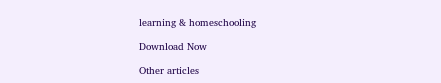learning & homeschooling

Download Now

Other articles